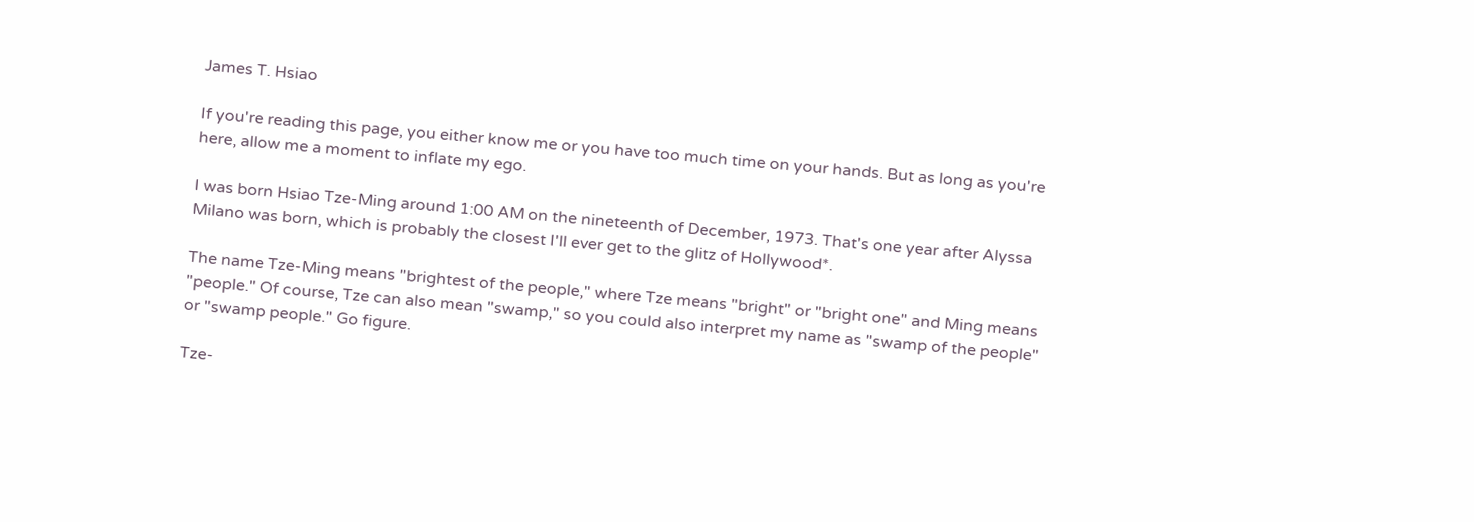James T. Hsiao

If you're reading this page, you either know me or you have too much time on your hands. But as long as you're here, allow me a moment to inflate my ego.

I was born Hsiao Tze-Ming around 1:00 AM on the nineteenth of December, 1973. That's one year after Alyssa Milano was born, which is probably the closest I'll ever get to the glitz of Hollywood*.

The name Tze-Ming means "brightest of the people," where Tze means "bright" or "bright one" and Ming means "people." Of course, Tze can also mean "swamp," so you could also interpret my name as "swamp of the people" or "swamp people." Go figure.

Tze-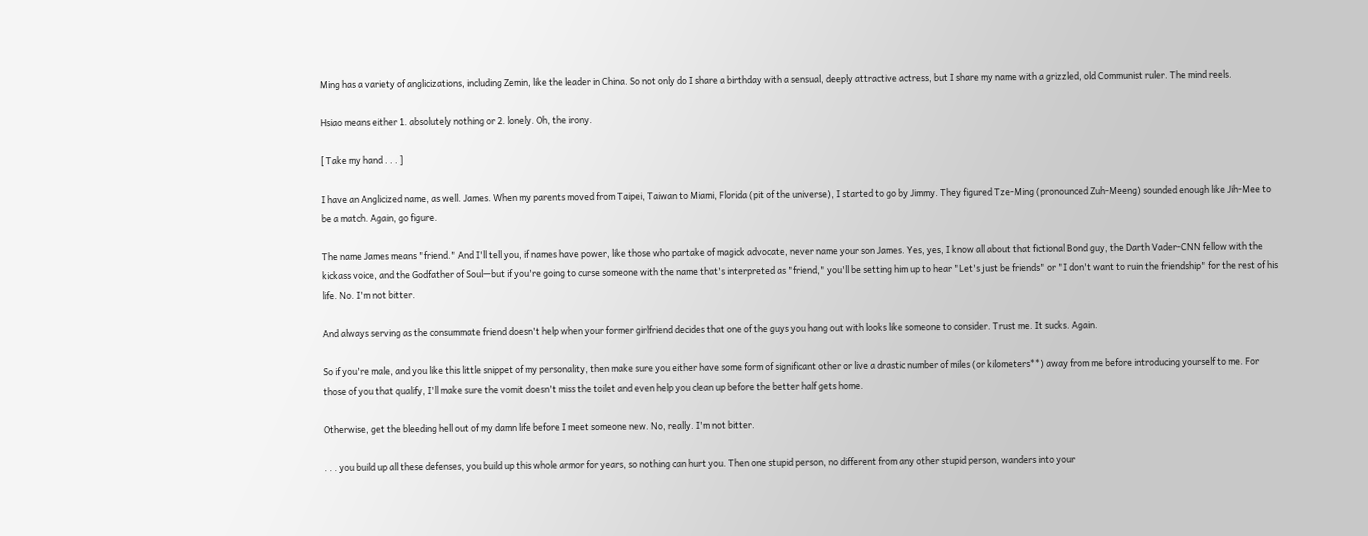Ming has a variety of anglicizations, including Zemin, like the leader in China. So not only do I share a birthday with a sensual, deeply attractive actress, but I share my name with a grizzled, old Communist ruler. The mind reels.

Hsiao means either 1. absolutely nothing or 2. lonely. Oh, the irony.

[ Take my hand . . . ]

I have an Anglicized name, as well. James. When my parents moved from Taipei, Taiwan to Miami, Florida (pit of the universe), I started to go by Jimmy. They figured Tze-Ming (pronounced Zuh-Meeng) sounded enough like Jih-Mee to be a match. Again, go figure.

The name James means "friend." And I'll tell you, if names have power, like those who partake of magick advocate, never name your son James. Yes, yes, I know all about that fictional Bond guy, the Darth Vader-CNN fellow with the kickass voice, and the Godfather of Soul—but if you're going to curse someone with the name that's interpreted as "friend," you'll be setting him up to hear "Let's just be friends" or "I don't want to ruin the friendship" for the rest of his life. No. I'm not bitter.

And always serving as the consummate friend doesn't help when your former girlfriend decides that one of the guys you hang out with looks like someone to consider. Trust me. It sucks. Again.

So if you're male, and you like this little snippet of my personality, then make sure you either have some form of significant other or live a drastic number of miles (or kilometers**) away from me before introducing yourself to me. For those of you that qualify, I'll make sure the vomit doesn't miss the toilet and even help you clean up before the better half gets home.

Otherwise, get the bleeding hell out of my damn life before I meet someone new. No, really. I'm not bitter.

. . . you build up all these defenses, you build up this whole armor for years, so nothing can hurt you. Then one stupid person, no different from any other stupid person, wanders into your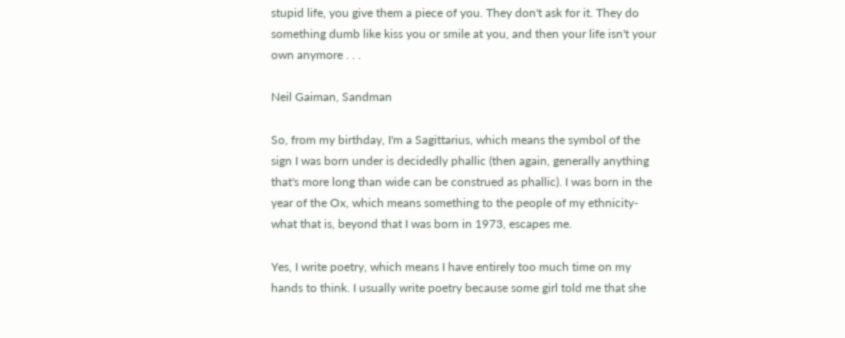stupid life, you give them a piece of you. They don't ask for it. They do something dumb like kiss you or smile at you, and then your life isn't your own anymore . . .

Neil Gaiman, Sandman

So, from my birthday, I'm a Sagittarius, which means the symbol of the sign I was born under is decidedly phallic (then again, generally anything that's more long than wide can be construed as phallic). I was born in the year of the Ox, which means something to the people of my ethnicity-what that is, beyond that I was born in 1973, escapes me.

Yes, I write poetry, which means I have entirely too much time on my hands to think. I usually write poetry because some girl told me that she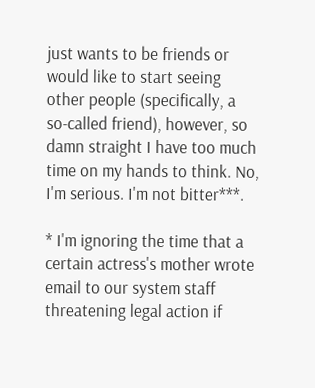just wants to be friends or would like to start seeing other people (specifically, a so-called friend), however, so damn straight I have too much time on my hands to think. No, I'm serious. I'm not bitter***.

* I'm ignoring the time that a certain actress's mother wrote email to our system staff threatening legal action if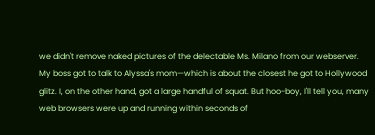we didn't remove naked pictures of the delectable Ms. Milano from our webserver. My boss got to talk to Alyssa's mom—which is about the closest he got to Hollywood glitz. I, on the other hand, got a large handful of squat. But hoo-boy, I'll tell you, many web browsers were up and running within seconds of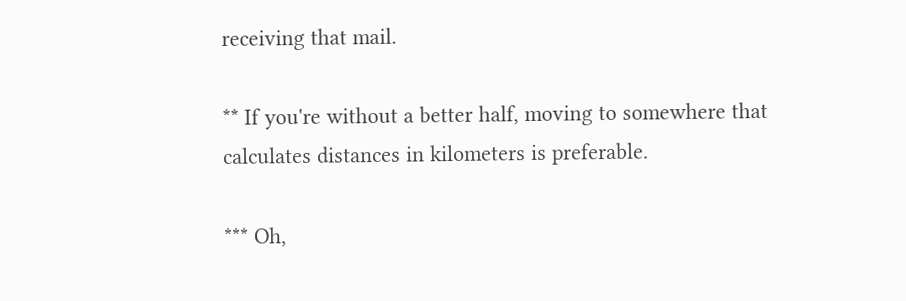receiving that mail.

** If you're without a better half, moving to somewhere that calculates distances in kilometers is preferable.

*** Oh,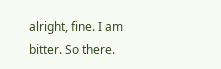alright, fine. I am bitter. So there.